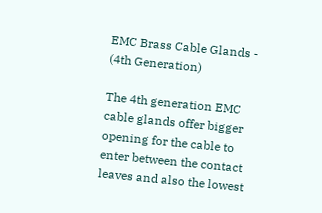EMC Brass Cable Glands - (4th Generation)

The 4th generation EMC cable glands offer bigger opening for the cable to enter between the contact leaves and also the lowest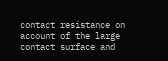contact resistance on account of the large contact surface and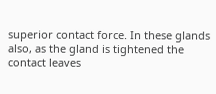superior contact force. In these glands also, as the gland is tightened the contact leaves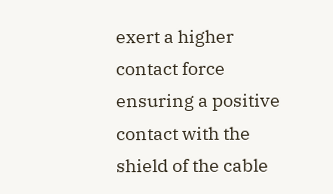exert a higher contact force ensuring a positive contact with the shield of the cable